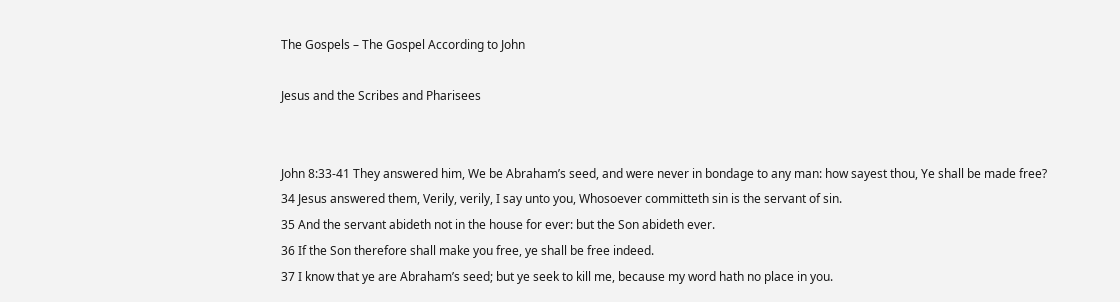The Gospels – The Gospel According to John

Jesus and the Scribes and Pharisees


John 8:33-41 They answered him, We be Abraham’s seed, and were never in bondage to any man: how sayest thou, Ye shall be made free?
34 Jesus answered them, Verily, verily, I say unto you, Whosoever committeth sin is the servant of sin.
35 And the servant abideth not in the house for ever: but the Son abideth ever.
36 If the Son therefore shall make you free, ye shall be free indeed.
37 I know that ye are Abraham’s seed; but ye seek to kill me, because my word hath no place in you.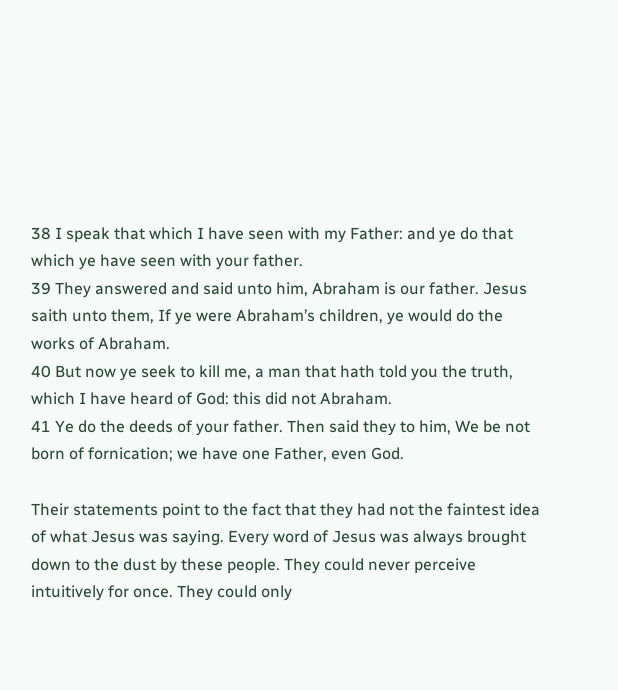38 I speak that which I have seen with my Father: and ye do that which ye have seen with your father.
39 They answered and said unto him, Abraham is our father. Jesus saith unto them, If ye were Abraham’s children, ye would do the works of Abraham.
40 But now ye seek to kill me, a man that hath told you the truth, which I have heard of God: this did not Abraham.
41 Ye do the deeds of your father. Then said they to him, We be not born of fornication; we have one Father, even God.

Their statements point to the fact that they had not the faintest idea of what Jesus was saying. Every word of Jesus was always brought down to the dust by these people. They could never perceive intuitively for once. They could only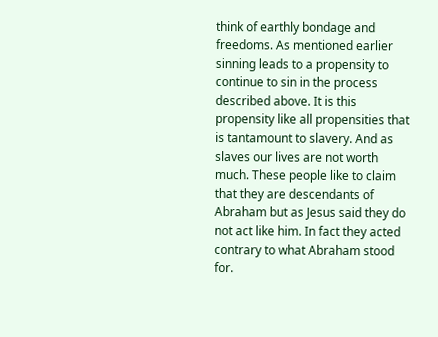think of earthly bondage and freedoms. As mentioned earlier sinning leads to a propensity to continue to sin in the process described above. It is this propensity like all propensities that is tantamount to slavery. And as slaves our lives are not worth much. These people like to claim that they are descendants of Abraham but as Jesus said they do not act like him. In fact they acted contrary to what Abraham stood for.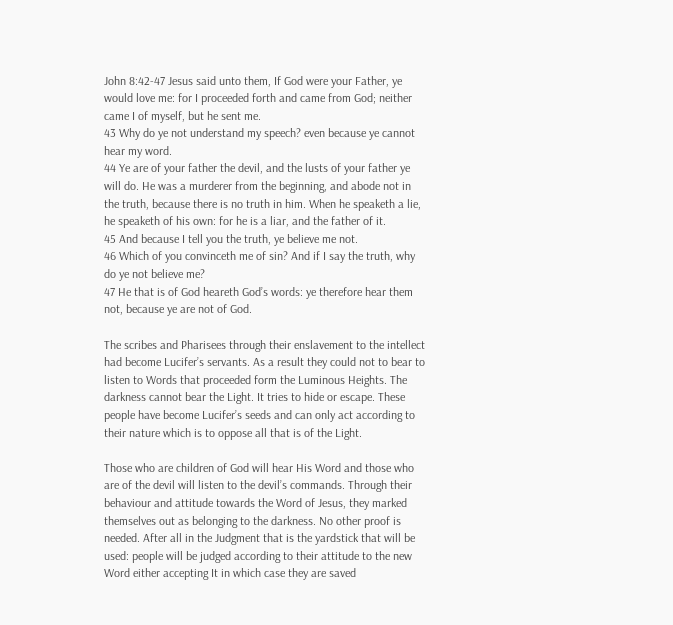John 8:42-47 Jesus said unto them, If God were your Father, ye would love me: for I proceeded forth and came from God; neither came I of myself, but he sent me.
43 Why do ye not understand my speech? even because ye cannot hear my word.
44 Ye are of your father the devil, and the lusts of your father ye will do. He was a murderer from the beginning, and abode not in the truth, because there is no truth in him. When he speaketh a lie, he speaketh of his own: for he is a liar, and the father of it.
45 And because I tell you the truth, ye believe me not.
46 Which of you convinceth me of sin? And if I say the truth, why do ye not believe me?
47 He that is of God heareth God’s words: ye therefore hear them not, because ye are not of God.

The scribes and Pharisees through their enslavement to the intellect had become Lucifer’s servants. As a result they could not to bear to listen to Words that proceeded form the Luminous Heights. The darkness cannot bear the Light. It tries to hide or escape. These people have become Lucifer’s seeds and can only act according to their nature which is to oppose all that is of the Light.

Those who are children of God will hear His Word and those who are of the devil will listen to the devil’s commands. Through their behaviour and attitude towards the Word of Jesus, they marked themselves out as belonging to the darkness. No other proof is needed. After all in the Judgment that is the yardstick that will be used: people will be judged according to their attitude to the new Word either accepting It in which case they are saved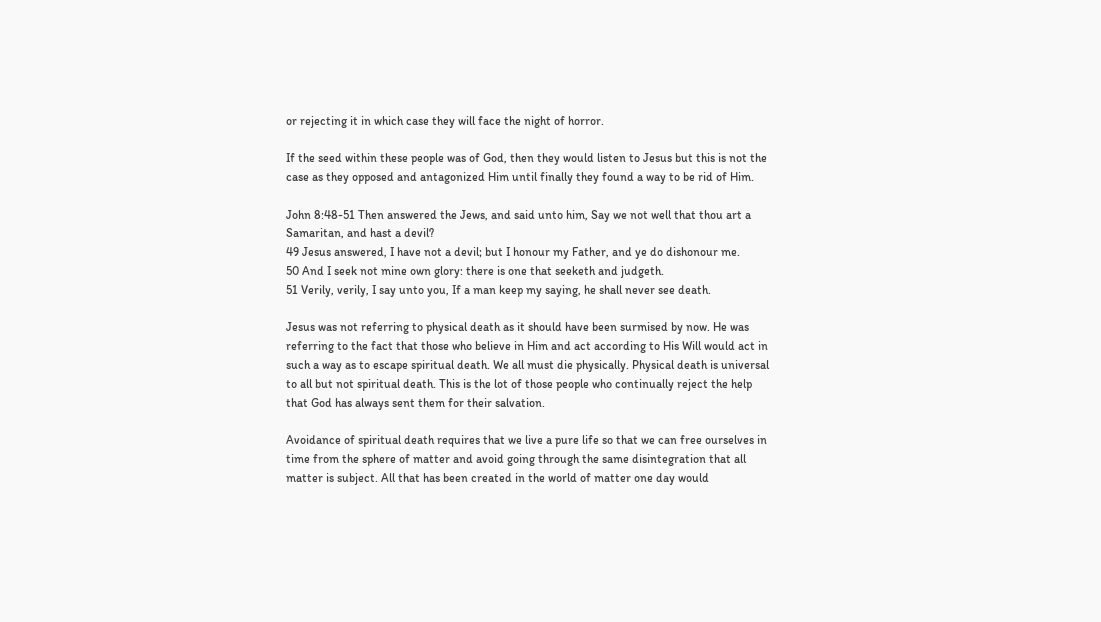or rejecting it in which case they will face the night of horror.

If the seed within these people was of God, then they would listen to Jesus but this is not the case as they opposed and antagonized Him until finally they found a way to be rid of Him.

John 8:48-51 Then answered the Jews, and said unto him, Say we not well that thou art a Samaritan, and hast a devil?
49 Jesus answered, I have not a devil; but I honour my Father, and ye do dishonour me.
50 And I seek not mine own glory: there is one that seeketh and judgeth.
51 Verily, verily, I say unto you, If a man keep my saying, he shall never see death.

Jesus was not referring to physical death as it should have been surmised by now. He was referring to the fact that those who believe in Him and act according to His Will would act in such a way as to escape spiritual death. We all must die physically. Physical death is universal to all but not spiritual death. This is the lot of those people who continually reject the help that God has always sent them for their salvation.

Avoidance of spiritual death requires that we live a pure life so that we can free ourselves in time from the sphere of matter and avoid going through the same disintegration that all matter is subject. All that has been created in the world of matter one day would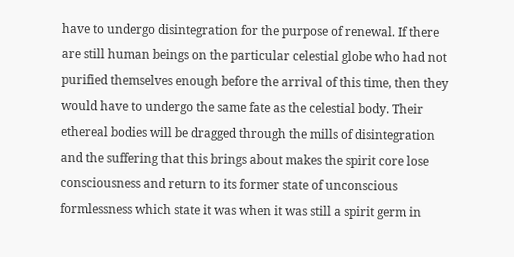have to undergo disintegration for the purpose of renewal. If there are still human beings on the particular celestial globe who had not purified themselves enough before the arrival of this time, then they would have to undergo the same fate as the celestial body. Their ethereal bodies will be dragged through the mills of disintegration and the suffering that this brings about makes the spirit core lose consciousness and return to its former state of unconscious formlessness which state it was when it was still a spirit germ in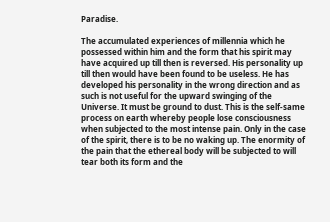Paradise.

The accumulated experiences of millennia which he possessed within him and the form that his spirit may have acquired up till then is reversed. His personality up till then would have been found to be useless. He has developed his personality in the wrong direction and as such is not useful for the upward swinging of the Universe. It must be ground to dust. This is the self-same process on earth whereby people lose consciousness when subjected to the most intense pain. Only in the case of the spirit, there is to be no waking up. The enormity of the pain that the ethereal body will be subjected to will tear both its form and the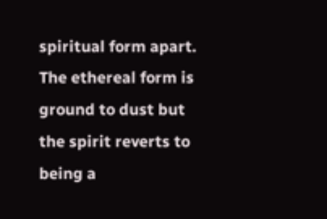spiritual form apart. The ethereal form is ground to dust but the spirit reverts to being a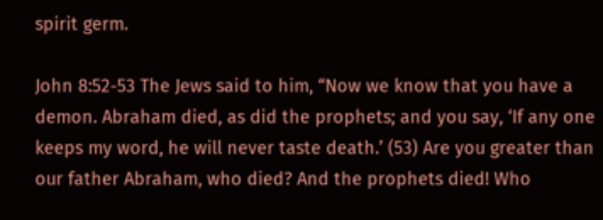spirit germ.

John 8:52-53 The Jews said to him, “Now we know that you have a demon. Abraham died, as did the prophets; and you say, ‘If any one keeps my word, he will never taste death.’ (53) Are you greater than our father Abraham, who died? And the prophets died! Who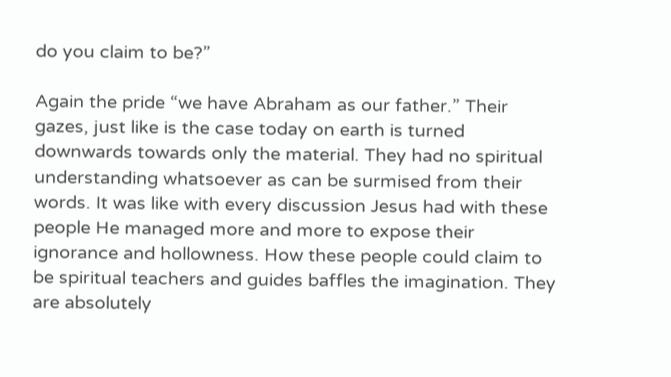do you claim to be?”

Again the pride “we have Abraham as our father.” Their gazes, just like is the case today on earth is turned downwards towards only the material. They had no spiritual understanding whatsoever as can be surmised from their words. It was like with every discussion Jesus had with these people He managed more and more to expose their ignorance and hollowness. How these people could claim to be spiritual teachers and guides baffles the imagination. They are absolutely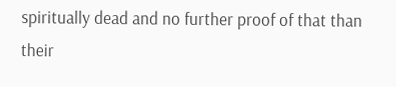spiritually dead and no further proof of that than their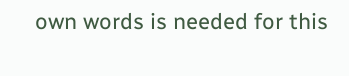own words is needed for this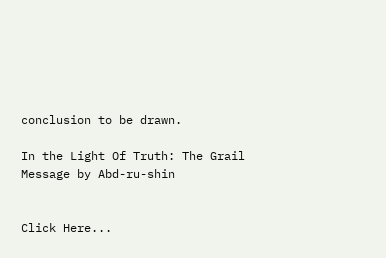conclusion to be drawn.

In the Light Of Truth: The Grail Message by Abd-ru-shin


Click Here...